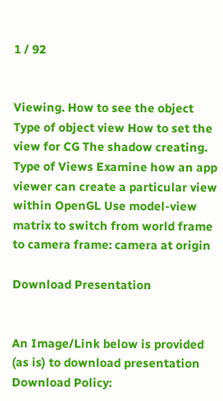1 / 92


Viewing. How to see the object Type of object view How to set the view for CG The shadow creating. Type of Views Examine how an app viewer can create a particular view within OpenGL Use model-view matrix to switch from world frame to camera frame: camera at origin

Download Presentation


An Image/Link below is provided (as is) to download presentation Download Policy: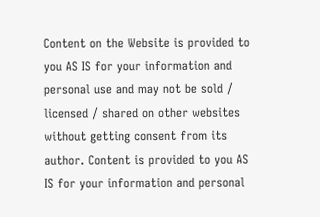Content on the Website is provided to you AS IS for your information and personal use and may not be sold / licensed / shared on other websites without getting consent from its author. Content is provided to you AS IS for your information and personal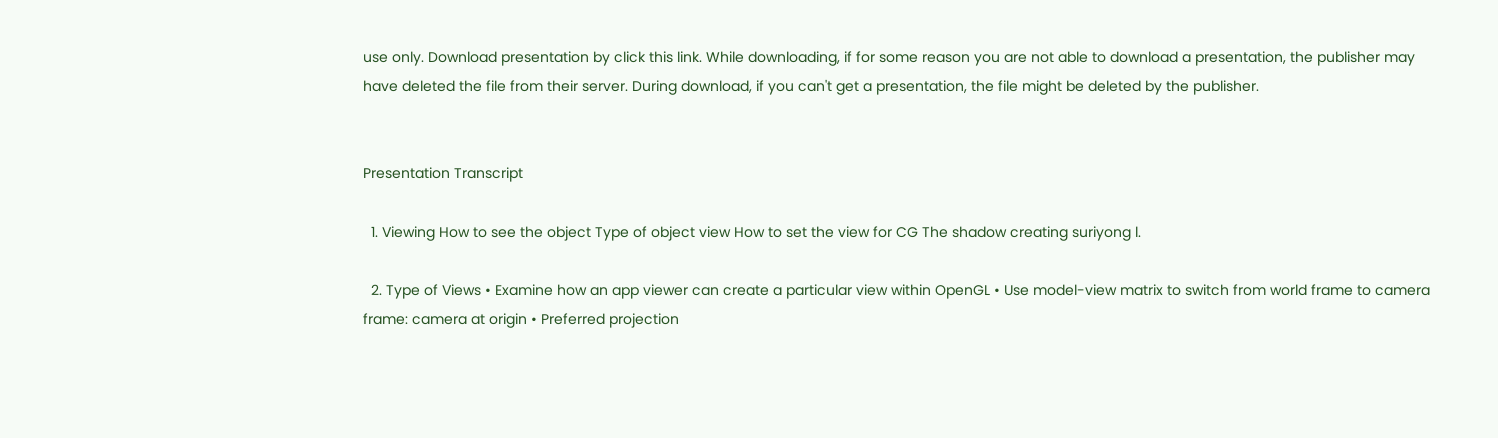use only. Download presentation by click this link. While downloading, if for some reason you are not able to download a presentation, the publisher may have deleted the file from their server. During download, if you can't get a presentation, the file might be deleted by the publisher.


Presentation Transcript

  1. Viewing How to see the object Type of object view How to set the view for CG The shadow creating suriyong l.

  2. Type of Views • Examine how an app viewer can create a particular view within OpenGL • Use model-view matrix to switch from world frame to camera frame: camera at origin • Preferred projection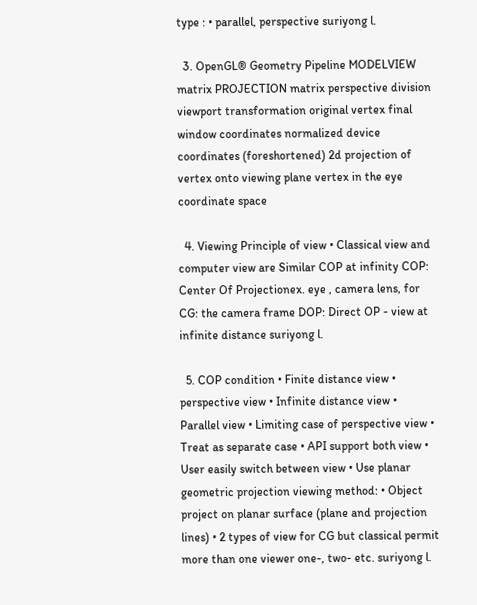type : • parallel, perspective suriyong l.

  3. OpenGL® Geometry Pipeline MODELVIEW matrix PROJECTION matrix perspective division viewport transformation original vertex final window coordinates normalized device coordinates (foreshortened) 2d projection of vertex onto viewing plane vertex in the eye coordinate space

  4. Viewing Principle of view • Classical view and computer view are Similar COP at infinity COP: Center Of Projectionex. eye , camera lens, for CG: the camera frame DOP: Direct OP - view at infinite distance suriyong l.

  5. COP condition • Finite distance view • perspective view • Infinite distance view • Parallel view • Limiting case of perspective view • Treat as separate case • API support both view • User easily switch between view • Use planar geometric projection viewing method: • Object project on planar surface (plane and projection lines) • 2 types of view for CG but classical permit more than one viewer one-, two- etc. suriyong l.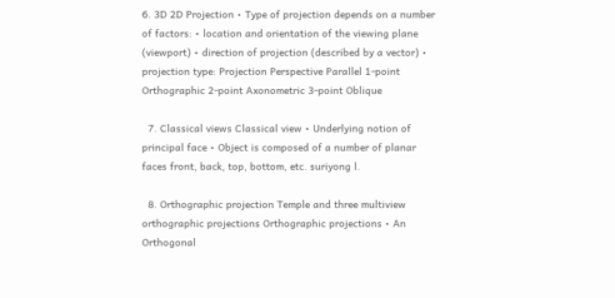6. 3D 2D Projection • Type of projection depends on a number of factors: • location and orientation of the viewing plane (viewport) • direction of projection (described by a vector) • projection type: Projection Perspective Parallel 1-point Orthographic 2-point Axonometric 3-point Oblique

  7. Classical views Classical view • Underlying notion of principal face • Object is composed of a number of planar faces front, back, top, bottom, etc. suriyong l.

  8. Orthographic projection Temple and three multiview orthographic projections Orthographic projections • An Orthogonal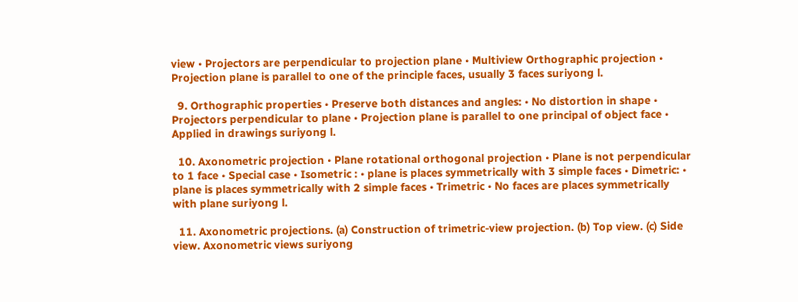view • Projectors are perpendicular to projection plane • Multiview Orthographic projection • Projection plane is parallel to one of the principle faces, usually 3 faces suriyong l.

  9. Orthographic properties • Preserve both distances and angles: • No distortion in shape • Projectors perpendicular to plane • Projection plane is parallel to one principal of object face • Applied in drawings suriyong l.

  10. Axonometric projection • Plane rotational orthogonal projection • Plane is not perpendicular to 1 face • Special case • Isometric : • plane is places symmetrically with 3 simple faces • Dimetric: • plane is places symmetrically with 2 simple faces • Trimetric • No faces are places symmetrically with plane suriyong l.

  11. Axonometric projections. (a) Construction of trimetric-view projection. (b) Top view. (c) Side view. Axonometric views suriyong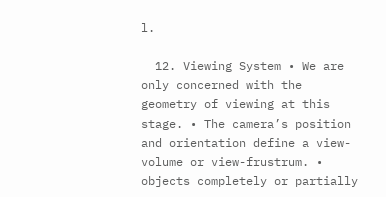l.

  12. Viewing System • We are only concerned with the geometry of viewing at this stage. • The camera’s position and orientation define a view-volume or view-frustrum. • objects completely or partially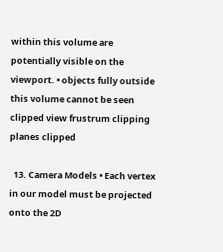within this volume are potentially visible on the viewport. • objects fully outside this volume cannot be seen clipped view frustrum clipping planes clipped

  13. Camera Models • Each vertex in our model must be projected onto the 2D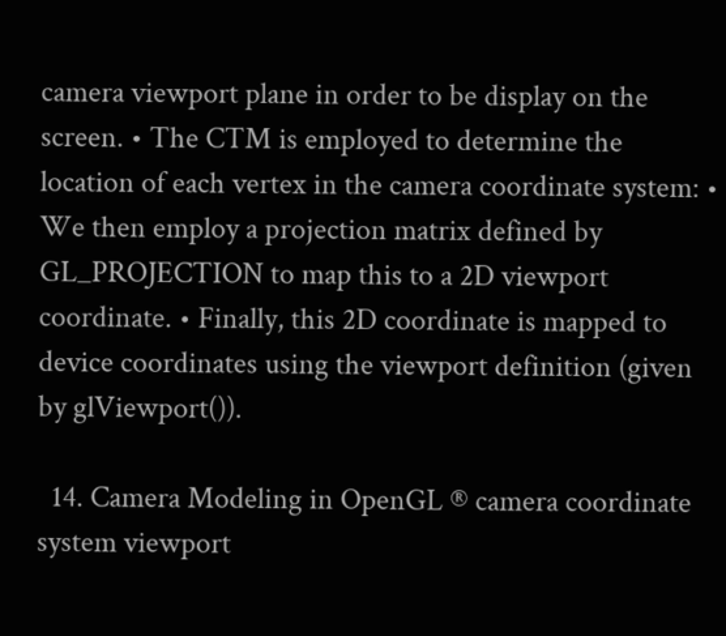camera viewport plane in order to be display on the screen. • The CTM is employed to determine the location of each vertex in the camera coordinate system: • We then employ a projection matrix defined by GL_PROJECTION to map this to a 2D viewport coordinate. • Finally, this 2D coordinate is mapped to device coordinates using the viewport definition (given by glViewport()).

  14. Camera Modeling in OpenGL ® camera coordinate system viewport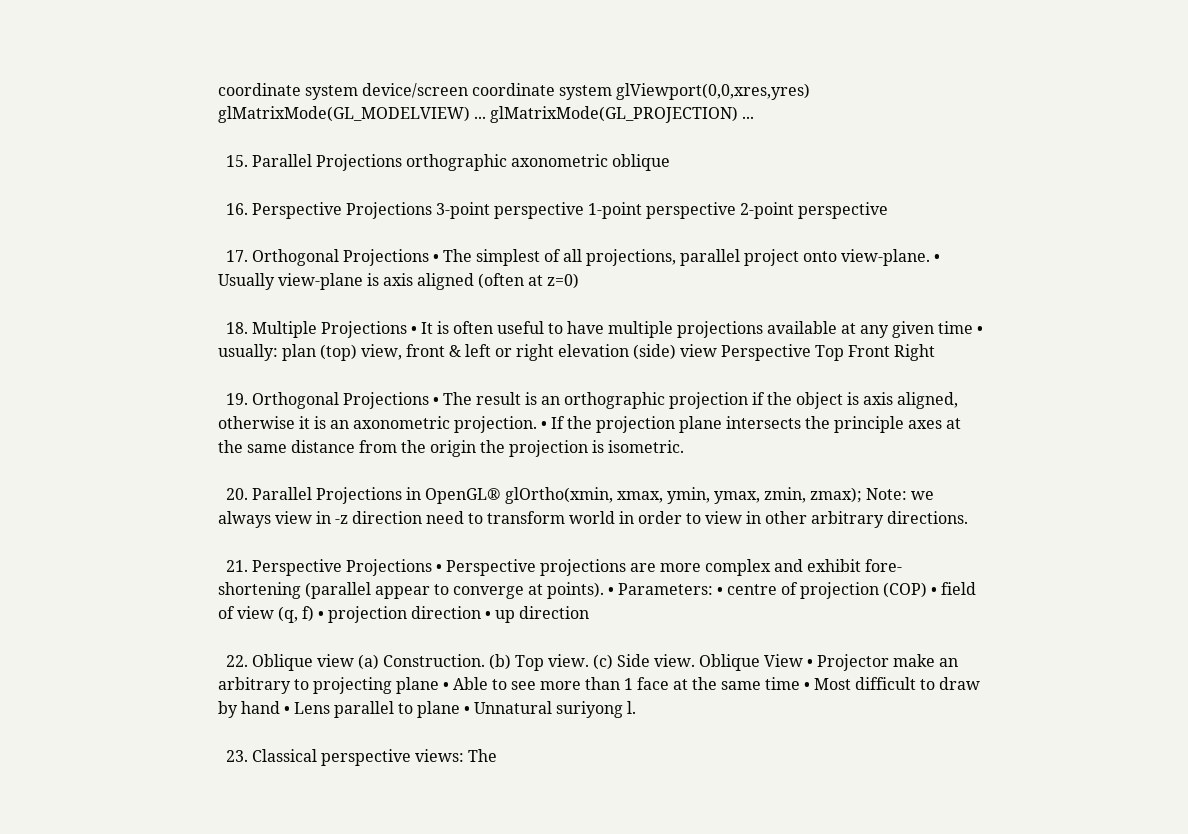coordinate system device/screen coordinate system glViewport(0,0,xres,yres) glMatrixMode(GL_MODELVIEW) ... glMatrixMode(GL_PROJECTION) ...

  15. Parallel Projections orthographic axonometric oblique

  16. Perspective Projections 3-point perspective 1-point perspective 2-point perspective

  17. Orthogonal Projections • The simplest of all projections, parallel project onto view-plane. • Usually view-plane is axis aligned (often at z=0)

  18. Multiple Projections • It is often useful to have multiple projections available at any given time • usually: plan (top) view, front & left or right elevation (side) view Perspective Top Front Right

  19. Orthogonal Projections • The result is an orthographic projection if the object is axis aligned, otherwise it is an axonometric projection. • If the projection plane intersects the principle axes at the same distance from the origin the projection is isometric.

  20. Parallel Projections in OpenGL® glOrtho(xmin, xmax, ymin, ymax, zmin, zmax); Note: we always view in -z direction need to transform world in order to view in other arbitrary directions.

  21. Perspective Projections • Perspective projections are more complex and exhibit fore-shortening (parallel appear to converge at points). • Parameters: • centre of projection (COP) • field of view (q, f) • projection direction • up direction

  22. Oblique view (a) Construction. (b) Top view. (c) Side view. Oblique View • Projector make an arbitrary to projecting plane • Able to see more than 1 face at the same time • Most difficult to draw by hand • Lens parallel to plane • Unnatural suriyong l.

  23. Classical perspective views: The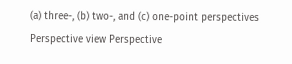(a) three-, (b) two-, and (c) one-point perspectives Perspective view Perspective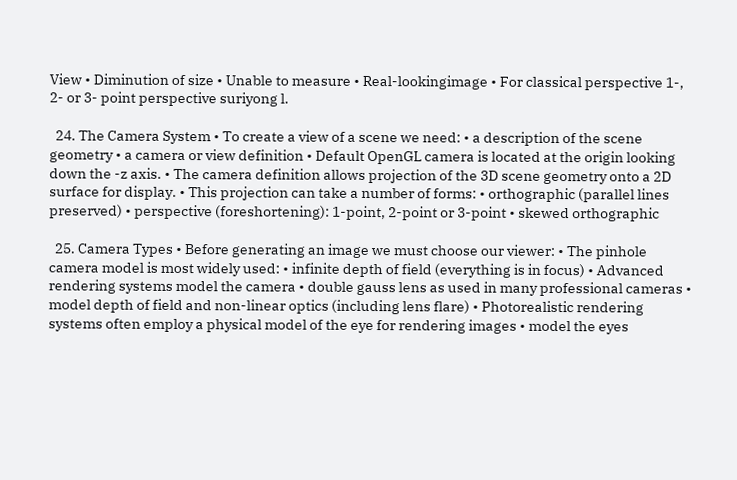View • Diminution of size • Unable to measure • Real-lookingimage • For classical perspective 1-, 2- or 3- point perspective suriyong l.

  24. The Camera System • To create a view of a scene we need: • a description of the scene geometry • a camera or view definition • Default OpenGL camera is located at the origin looking down the -z axis. • The camera definition allows projection of the 3D scene geometry onto a 2D surface for display. • This projection can take a number of forms: • orthographic (parallel lines preserved) • perspective (foreshortening): 1-point, 2-point or 3-point • skewed orthographic

  25. Camera Types • Before generating an image we must choose our viewer: • The pinhole camera model is most widely used: • infinite depth of field (everything is in focus) • Advanced rendering systems model the camera • double gauss lens as used in many professional cameras • model depth of field and non-linear optics (including lens flare) • Photorealistic rendering systems often employ a physical model of the eye for rendering images • model the eyes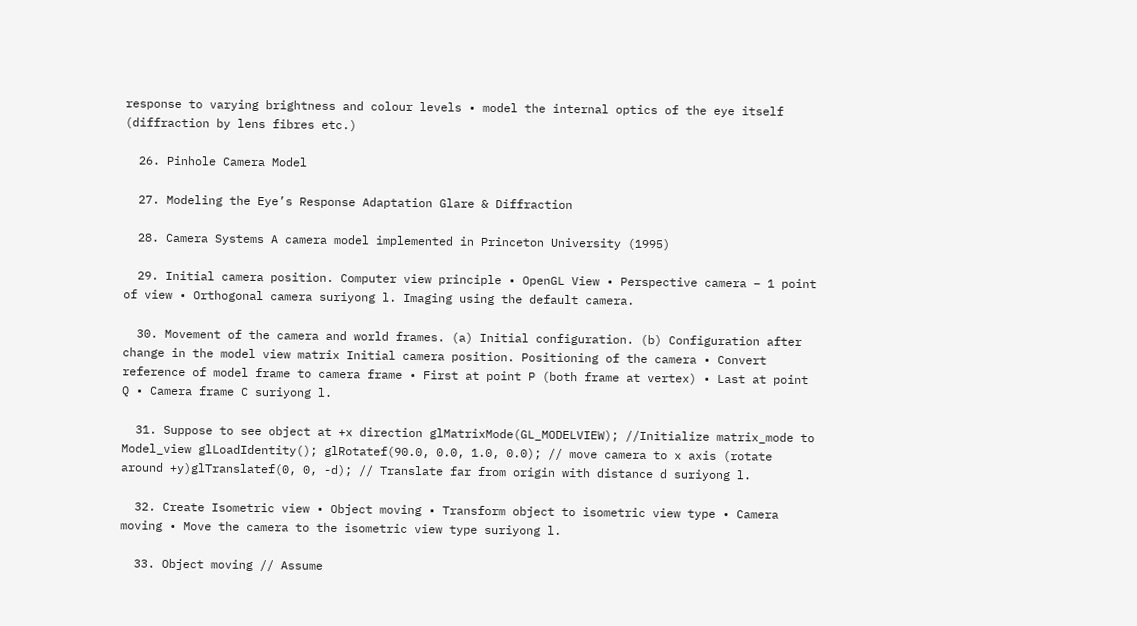response to varying brightness and colour levels • model the internal optics of the eye itself (diffraction by lens fibres etc.)

  26. Pinhole Camera Model

  27. Modeling the Eye’s Response Adaptation Glare & Diffraction

  28. Camera Systems A camera model implemented in Princeton University (1995)

  29. Initial camera position. Computer view principle • OpenGL View • Perspective camera – 1 point of view • Orthogonal camera suriyong l. Imaging using the default camera.

  30. Movement of the camera and world frames. (a) Initial configuration. (b) Configuration after change in the model view matrix Initial camera position. Positioning of the camera • Convert reference of model frame to camera frame • First at point P (both frame at vertex) • Last at point Q • Camera frame C suriyong l.

  31. Suppose to see object at +x direction glMatrixMode(GL_MODELVIEW); //Initialize matrix_mode to Model_view glLoadIdentity(); glRotatef(90.0, 0.0, 1.0, 0.0); // move camera to x axis (rotate around +y)glTranslatef(0, 0, -d); // Translate far from origin with distance d suriyong l.

  32. Create Isometric view • Object moving • Transform object to isometric view type • Camera moving • Move the camera to the isometric view type suriyong l.

  33. Object moving // Assume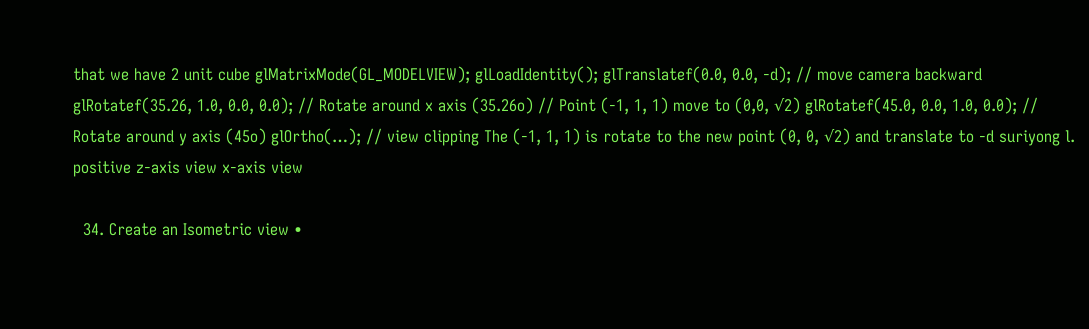that we have 2 unit cube glMatrixMode(GL_MODELVIEW); glLoadIdentity(); glTranslatef(0.0, 0.0, -d); // move camera backward glRotatef(35.26, 1.0, 0.0, 0.0); // Rotate around x axis (35.26o) // Point (-1, 1, 1) move to (0,0, √2) glRotatef(45.0, 0.0, 1.0, 0.0); // Rotate around y axis (45o) glOrtho(…); // view clipping The (-1, 1, 1) is rotate to the new point (0, 0, √2) and translate to -d suriyong l. positive z-axis view x-axis view

  34. Create an Isometric view •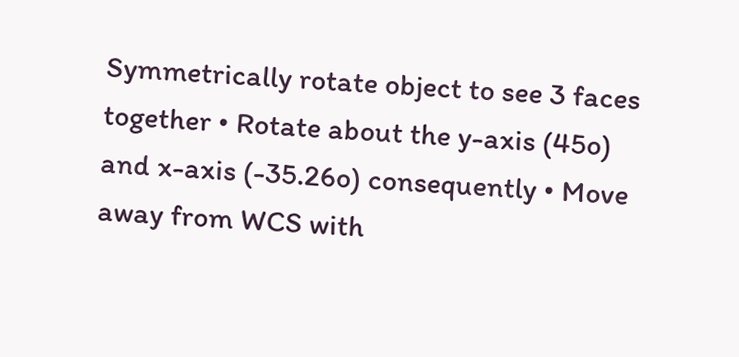Symmetrically rotate object to see 3 faces together • Rotate about the y-axis (45o) and x-axis (-35.26o) consequently • Move away from WCS with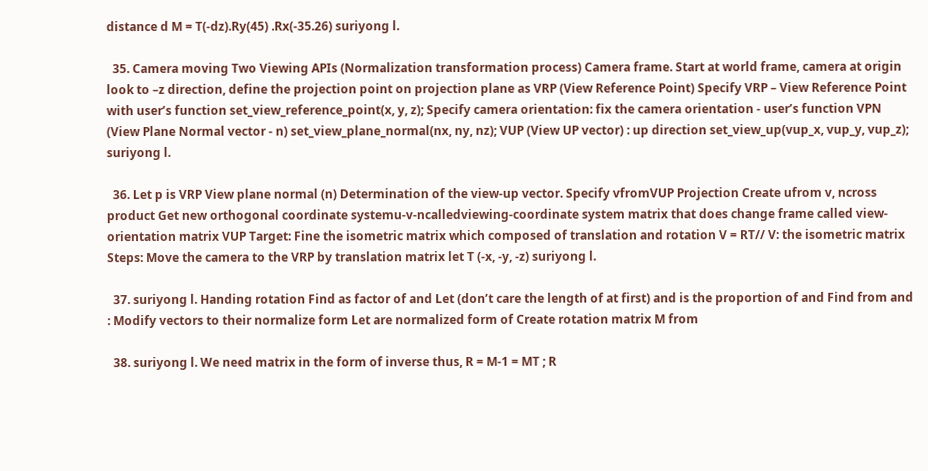distance d M = T(-dz).Ry(45) .Rx(-35.26) suriyong l.

  35. Camera moving Two Viewing APIs (Normalization transformation process) Camera frame. Start at world frame, camera at origin look to –z direction, define the projection point on projection plane as VRP (View Reference Point) Specify VRP – View Reference Point with user’s function set_view_reference_point(x, y, z); Specify camera orientation: fix the camera orientation - user’s function VPN (View Plane Normal vector - n) set_view_plane_normal(nx, ny, nz); VUP (View UP vector) : up direction set_view_up(vup_x, vup_y, vup_z); suriyong l.

  36. Let p is VRP View plane normal (n) Determination of the view-up vector. Specify vfromVUP Projection Create ufrom v, ncross product Get new orthogonal coordinate systemu-v-ncalledviewing-coordinate system matrix that does change frame called view-orientation matrix VUP Target: Fine the isometric matrix which composed of translation and rotation V = RT// V: the isometric matrix Steps: Move the camera to the VRP by translation matrix let T (-x, -y, -z) suriyong l.

  37. suriyong l. Handing rotation Find as factor of and Let (don’t care the length of at first) and is the proportion of and Find from and : Modify vectors to their normalize form Let are normalized form of Create rotation matrix M from

  38. suriyong l. We need matrix in the form of inverse thus, R = M-1 = MT ; R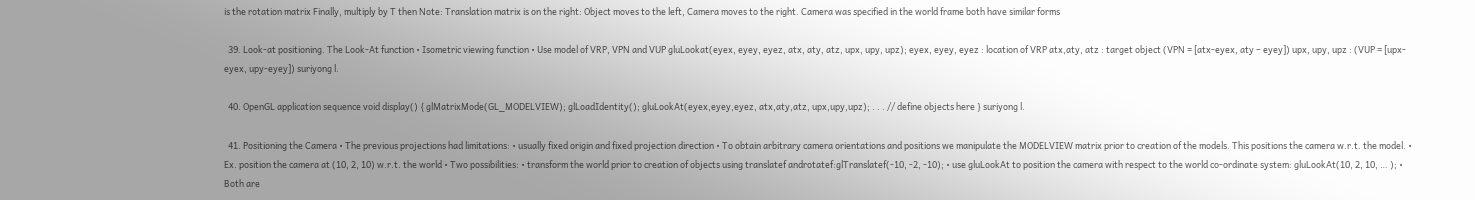is the rotation matrix Finally, multiply by T then Note: Translation matrix is on the right: Object moves to the left, Camera moves to the right. Camera was specified in the world frame both have similar forms

  39. Look-at positioning. The Look-At function • Isometric viewing function • Use model of VRP, VPN and VUP gluLookat(eyex, eyey, eyez, atx, aty, atz, upx, upy, upz); eyex, eyey, eyez : location of VRP atx,aty, atz : target object (VPN = [atx-eyex, aty – eyey]) upx, upy, upz : (VUP = [upx-eyex, upy-eyey]) suriyong l.

  40. OpenGL application sequence void display() { glMatrixMode(GL_MODELVIEW); glLoadIdentity(); gluLookAt(eyex,eyey,eyez, atx,aty,atz, upx,upy,upz); . . . // define objects here } suriyong l.

  41. Positioning the Camera • The previous projections had limitations: • usually fixed origin and fixed projection direction • To obtain arbitrary camera orientations and positions we manipulate the MODELVIEW matrix prior to creation of the models. This positions the camera w.r.t. the model. • Ex. position the camera at (10, 2, 10) w.r.t. the world • Two possibilities: • transform the world prior to creation of objects using translatef androtatef:glTranslatef(-10, -2, -10); • use gluLookAt to position the camera with respect to the world co-ordinate system: gluLookAt(10, 2, 10, … ); • Both are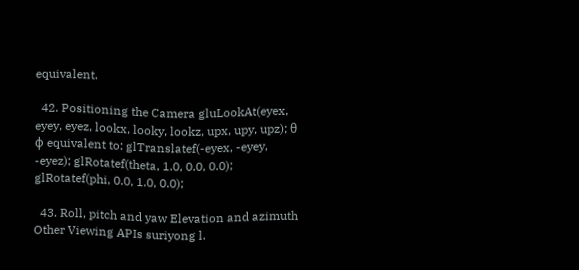equivalent.

  42. Positioning the Camera gluLookAt(eyex, eyey, eyez, lookx, looky, lookz, upx, upy, upz); θ ϕ equivalent to: glTranslatef(-eyex, -eyey, -eyez); glRotatef(theta, 1.0, 0.0, 0.0); glRotatef(phi, 0.0, 1.0, 0.0);

  43. Roll, pitch and yaw Elevation and azimuth Other Viewing APIs suriyong l.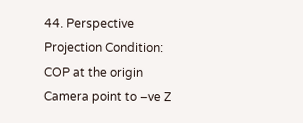44. Perspective Projection Condition: COP at the origin Camera point to –ve Z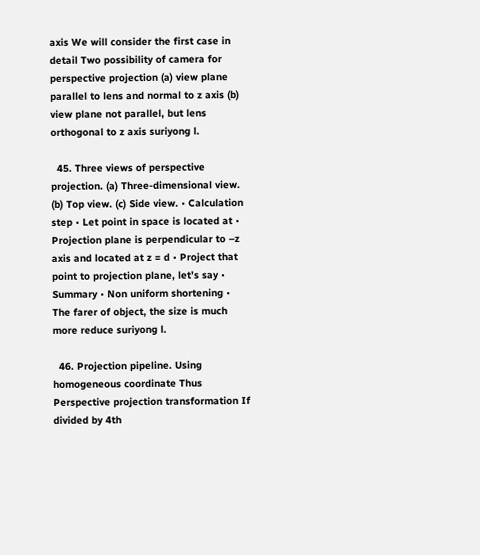axis We will consider the first case in detail Two possibility of camera for perspective projection (a) view plane parallel to lens and normal to z axis (b) view plane not parallel, but lens orthogonal to z axis suriyong l.

  45. Three views of perspective projection. (a) Three-dimensional view. (b) Top view. (c) Side view. • Calculation step • Let point in space is located at • Projection plane is perpendicular to –z axis and located at z = d • Project that point to projection plane, let’s say • Summary • Non uniform shortening • The farer of object, the size is much more reduce suriyong l.

  46. Projection pipeline. Using homogeneous coordinate Thus Perspective projection transformation If divided by 4th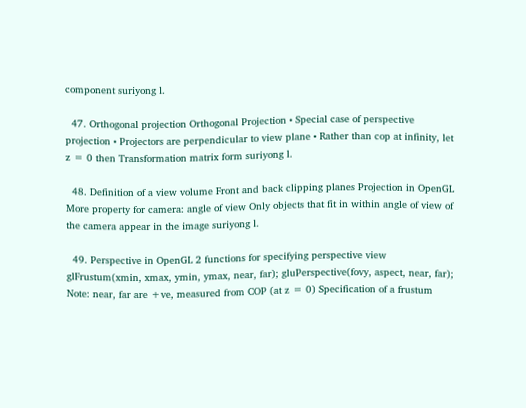component suriyong l.

  47. Orthogonal projection Orthogonal Projection • Special case of perspective projection • Projectors are perpendicular to view plane • Rather than cop at infinity, let z = 0 then Transformation matrix form suriyong l.

  48. Definition of a view volume Front and back clipping planes Projection in OpenGL More property for camera: angle of view Only objects that fit in within angle of view of the camera appear in the image suriyong l.

  49. Perspective in OpenGL 2 functions for specifying perspective view glFrustum(xmin, xmax, ymin, ymax, near, far); gluPerspective(fovy, aspect, near, far); Note: near, far are +ve, measured from COP (at z = 0) Specification of a frustum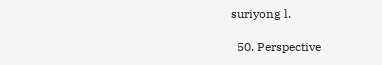suriyong l.

  50. Perspective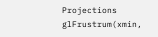Projections glFrustrum(xmin,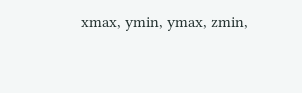xmax, ymin, ymax, zmin,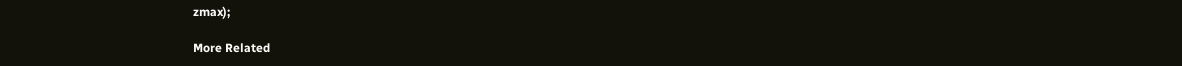zmax);

More Related